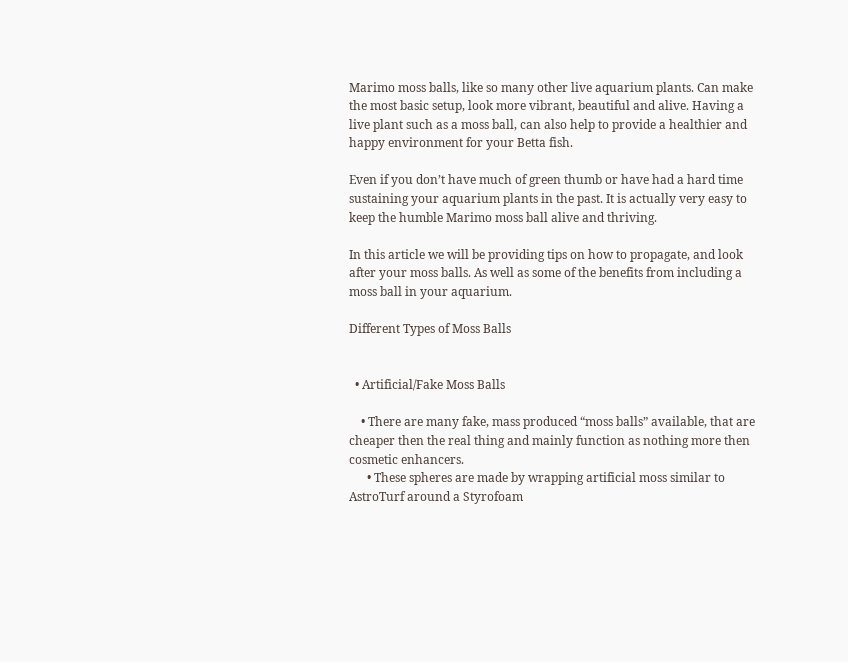Marimo moss balls, like so many other live aquarium plants. Can make the most basic setup, look more vibrant, beautiful and alive. Having a live plant such as a moss ball, can also help to provide a healthier and happy environment for your Betta fish.

Even if you don’t have much of green thumb or have had a hard time sustaining your aquarium plants in the past. It is actually very easy to keep the humble Marimo moss ball alive and thriving.

In this article we will be providing tips on how to propagate, and look after your moss balls. As well as some of the benefits from including a moss ball in your aquarium.

Different Types of Moss Balls


  • Artificial/Fake Moss Balls

    • There are many fake, mass produced “moss balls” available, that are cheaper then the real thing and mainly function as nothing more then cosmetic enhancers.
      • These spheres are made by wrapping artificial moss similar to AstroTurf around a Styrofoam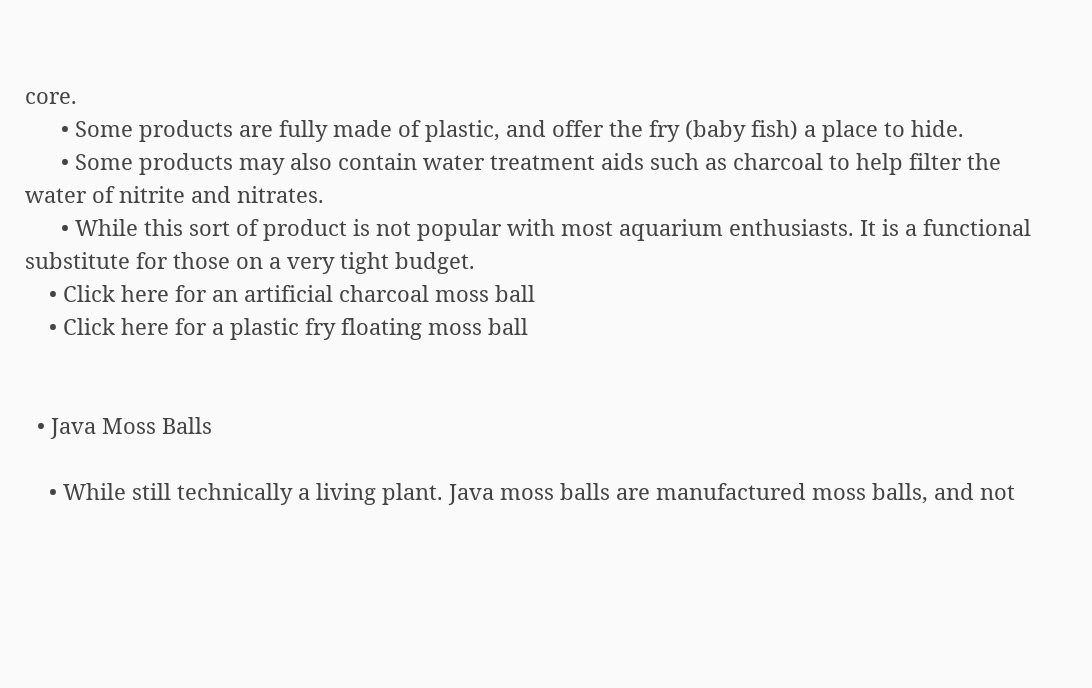core.
      • Some products are fully made of plastic, and offer the fry (baby fish) a place to hide.
      • Some products may also contain water treatment aids such as charcoal to help filter the water of nitrite and nitrates.
      • While this sort of product is not popular with most aquarium enthusiasts. It is a functional substitute for those on a very tight budget.
    • Click here for an artificial charcoal moss ball
    • Click here for a plastic fry floating moss ball


  • Java Moss Balls

    • While still technically a living plant. Java moss balls are manufactured moss balls, and not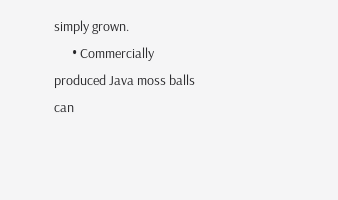simply grown.
      • Commercially produced Java moss balls can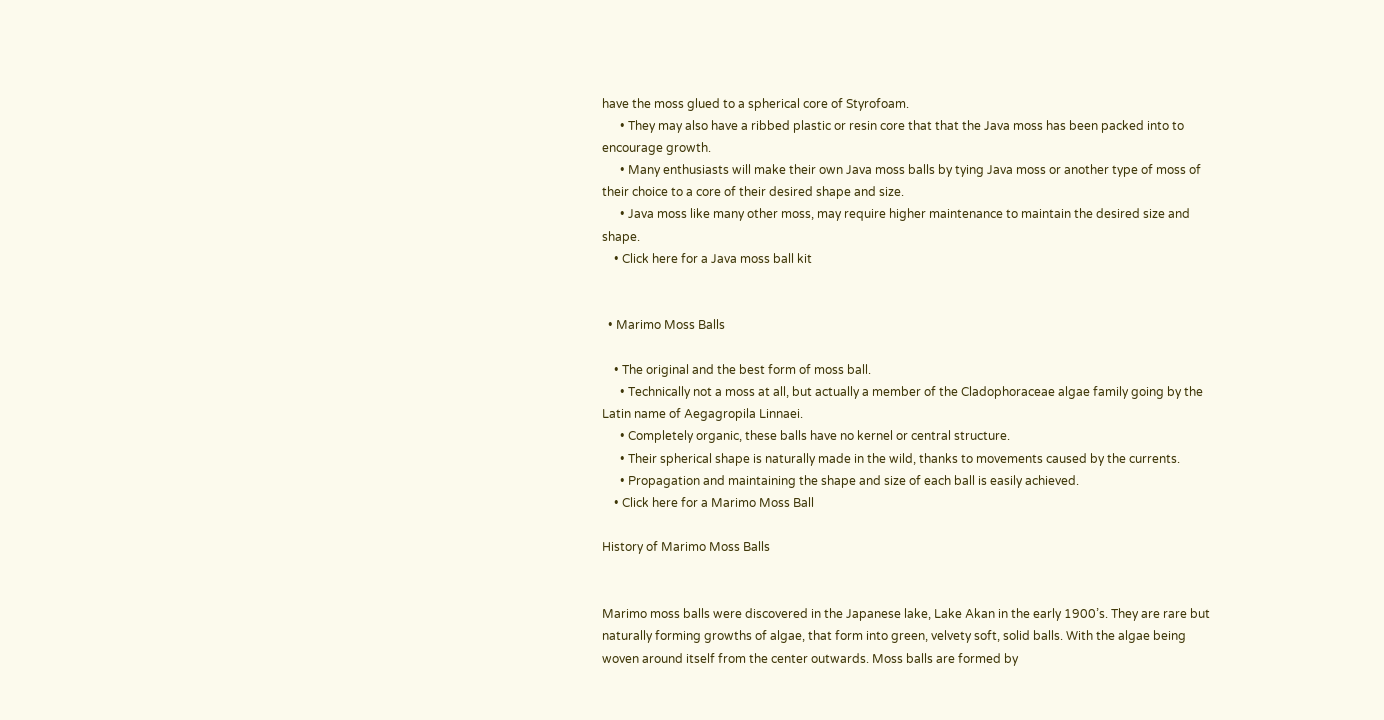have the moss glued to a spherical core of Styrofoam.
      • They may also have a ribbed plastic or resin core that that the Java moss has been packed into to encourage growth.
      • Many enthusiasts will make their own Java moss balls by tying Java moss or another type of moss of their choice to a core of their desired shape and size.
      • Java moss like many other moss, may require higher maintenance to maintain the desired size and shape.
    • Click here for a Java moss ball kit


  • Marimo Moss Balls

    • The original and the best form of moss ball.
      • Technically not a moss at all, but actually a member of the Cladophoraceae algae family going by the Latin name of Aegagropila Linnaei.
      • Completely organic, these balls have no kernel or central structure.
      • Their spherical shape is naturally made in the wild, thanks to movements caused by the currents.
      • Propagation and maintaining the shape and size of each ball is easily achieved.
    • Click here for a Marimo Moss Ball

History of Marimo Moss Balls


Marimo moss balls were discovered in the Japanese lake, Lake Akan in the early 1900’s. They are rare but naturally forming growths of algae, that form into green, velvety soft, solid balls. With the algae being woven around itself from the center outwards. Moss balls are formed by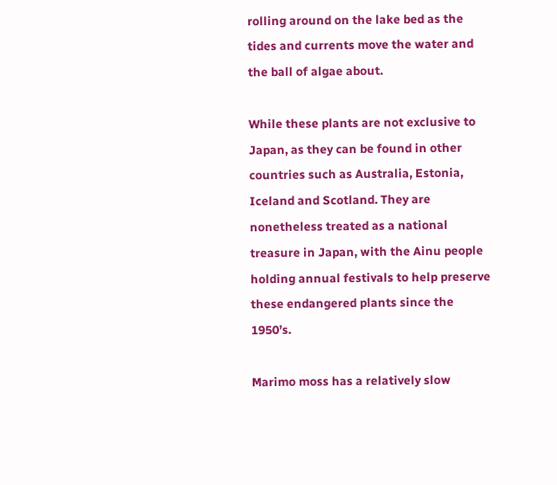rolling around on the lake bed as the tides and currents move the water and the ball of algae about.

While these plants are not exclusive to Japan, as they can be found in other countries such as Australia, Estonia, Iceland and Scotland. They are nonetheless treated as a national treasure in Japan, with the Ainu people holding annual festivals to help preserve these endangered plants since the 1950’s.

Marimo moss has a relatively slow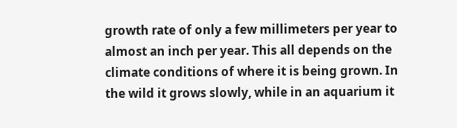growth rate of only a few millimeters per year to almost an inch per year. This all depends on the climate conditions of where it is being grown. In the wild it grows slowly, while in an aquarium it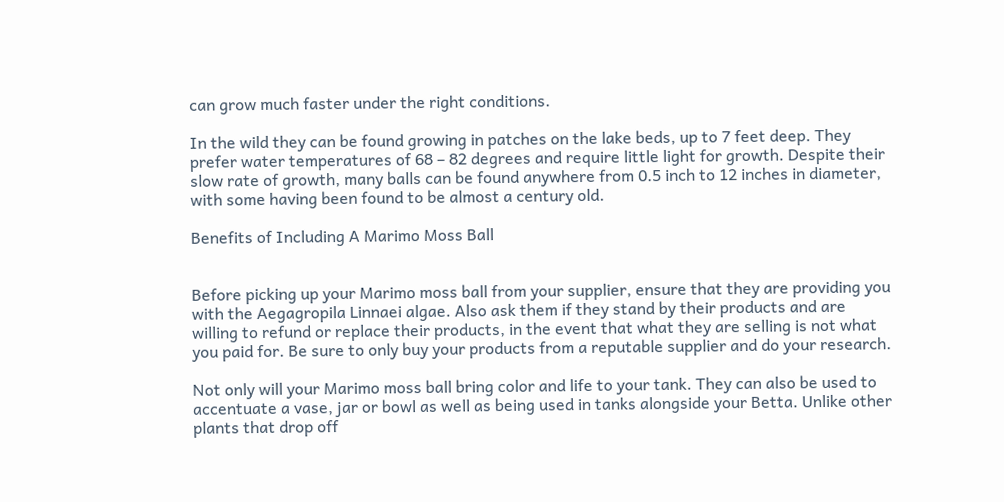can grow much faster under the right conditions.

In the wild they can be found growing in patches on the lake beds, up to 7 feet deep. They prefer water temperatures of 68 – 82 degrees and require little light for growth. Despite their slow rate of growth, many balls can be found anywhere from 0.5 inch to 12 inches in diameter, with some having been found to be almost a century old.

Benefits of Including A Marimo Moss Ball


Before picking up your Marimo moss ball from your supplier, ensure that they are providing you with the Aegagropila Linnaei algae. Also ask them if they stand by their products and are willing to refund or replace their products, in the event that what they are selling is not what you paid for. Be sure to only buy your products from a reputable supplier and do your research.

Not only will your Marimo moss ball bring color and life to your tank. They can also be used to accentuate a vase, jar or bowl as well as being used in tanks alongside your Betta. Unlike other plants that drop off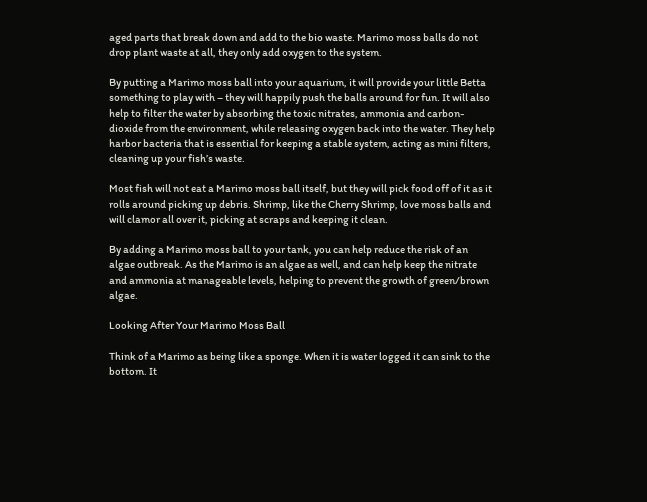aged parts that break down and add to the bio waste. Marimo moss balls do not drop plant waste at all, they only add oxygen to the system.

By putting a Marimo moss ball into your aquarium, it will provide your little Betta something to play with – they will happily push the balls around for fun. It will also help to filter the water by absorbing the toxic nitrates, ammonia and carbon-dioxide from the environment, while releasing oxygen back into the water. They help harbor bacteria that is essential for keeping a stable system, acting as mini filters, cleaning up your fish’s waste.

Most fish will not eat a Marimo moss ball itself, but they will pick food off of it as it rolls around picking up debris. Shrimp, like the Cherry Shrimp, love moss balls and will clamor all over it, picking at scraps and keeping it clean.

By adding a Marimo moss ball to your tank, you can help reduce the risk of an algae outbreak. As the Marimo is an algae as well, and can help keep the nitrate and ammonia at manageable levels, helping to prevent the growth of green/brown algae.

Looking After Your Marimo Moss Ball

Think of a Marimo as being like a sponge. When it is water logged it can sink to the bottom. It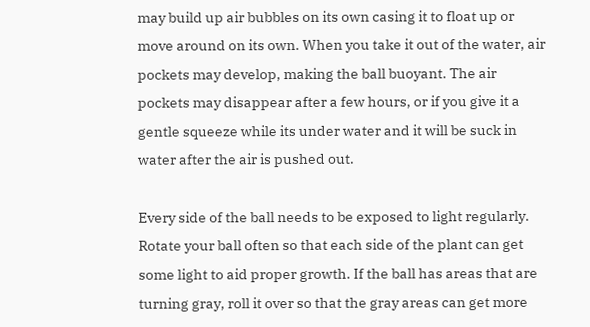may build up air bubbles on its own casing it to float up or move around on its own. When you take it out of the water, air pockets may develop, making the ball buoyant. The air pockets may disappear after a few hours, or if you give it a gentle squeeze while its under water and it will be suck in water after the air is pushed out.

Every side of the ball needs to be exposed to light regularly. Rotate your ball often so that each side of the plant can get some light to aid proper growth. If the ball has areas that are turning gray, roll it over so that the gray areas can get more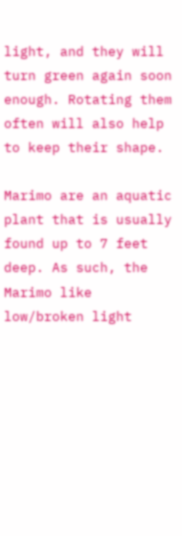light, and they will turn green again soon enough. Rotating them often will also help to keep their shape.

Marimo are an aquatic plant that is usually found up to 7 feet deep. As such, the Marimo like low/broken light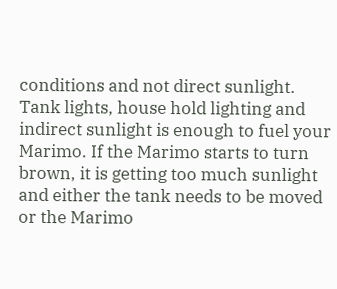conditions and not direct sunlight. Tank lights, house hold lighting and indirect sunlight is enough to fuel your Marimo. If the Marimo starts to turn brown, it is getting too much sunlight and either the tank needs to be moved or the Marimo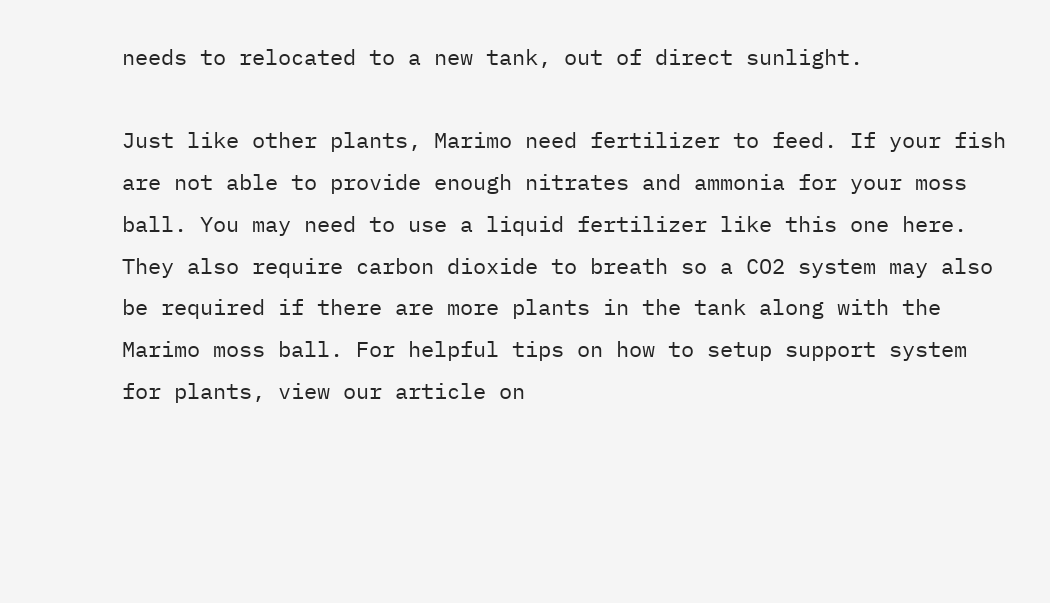needs to relocated to a new tank, out of direct sunlight.

Just like other plants, Marimo need fertilizer to feed. If your fish are not able to provide enough nitrates and ammonia for your moss ball. You may need to use a liquid fertilizer like this one here. They also require carbon dioxide to breath so a CO2 system may also be required if there are more plants in the tank along with the Marimo moss ball. For helpful tips on how to setup support system for plants, view our article on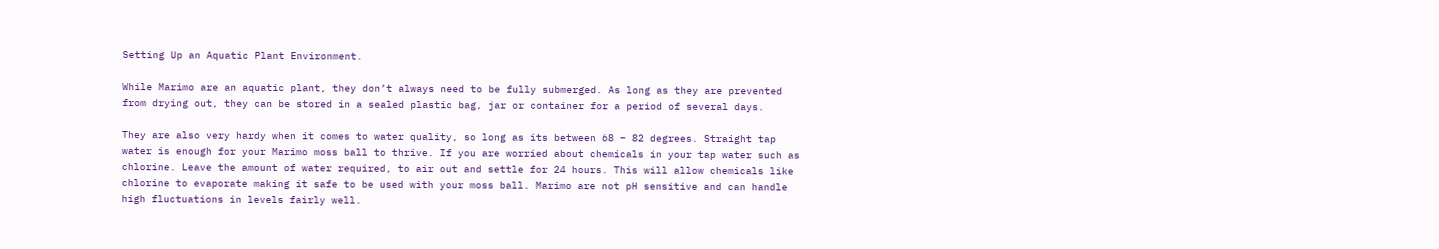Setting Up an Aquatic Plant Environment.

While Marimo are an aquatic plant, they don’t always need to be fully submerged. As long as they are prevented from drying out, they can be stored in a sealed plastic bag, jar or container for a period of several days.

They are also very hardy when it comes to water quality, so long as its between 68 – 82 degrees. Straight tap water is enough for your Marimo moss ball to thrive. If you are worried about chemicals in your tap water such as chlorine. Leave the amount of water required, to air out and settle for 24 hours. This will allow chemicals like chlorine to evaporate making it safe to be used with your moss ball. Marimo are not pH sensitive and can handle high fluctuations in levels fairly well.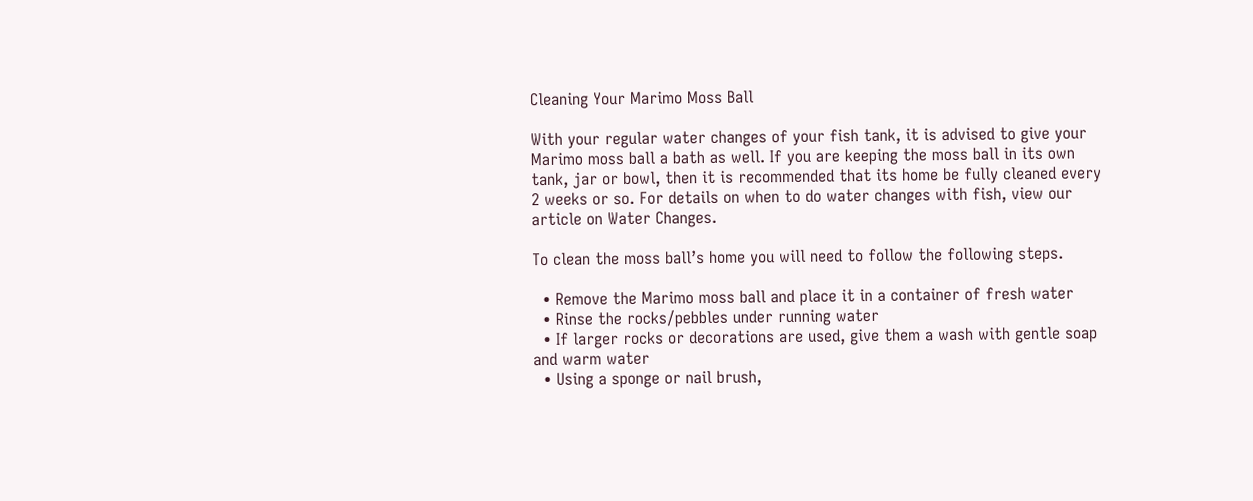Cleaning Your Marimo Moss Ball

With your regular water changes of your fish tank, it is advised to give your Marimo moss ball a bath as well. If you are keeping the moss ball in its own tank, jar or bowl, then it is recommended that its home be fully cleaned every 2 weeks or so. For details on when to do water changes with fish, view our article on Water Changes.

To clean the moss ball’s home you will need to follow the following steps.

  • Remove the Marimo moss ball and place it in a container of fresh water
  • Rinse the rocks/pebbles under running water
  • If larger rocks or decorations are used, give them a wash with gentle soap and warm water
  • Using a sponge or nail brush,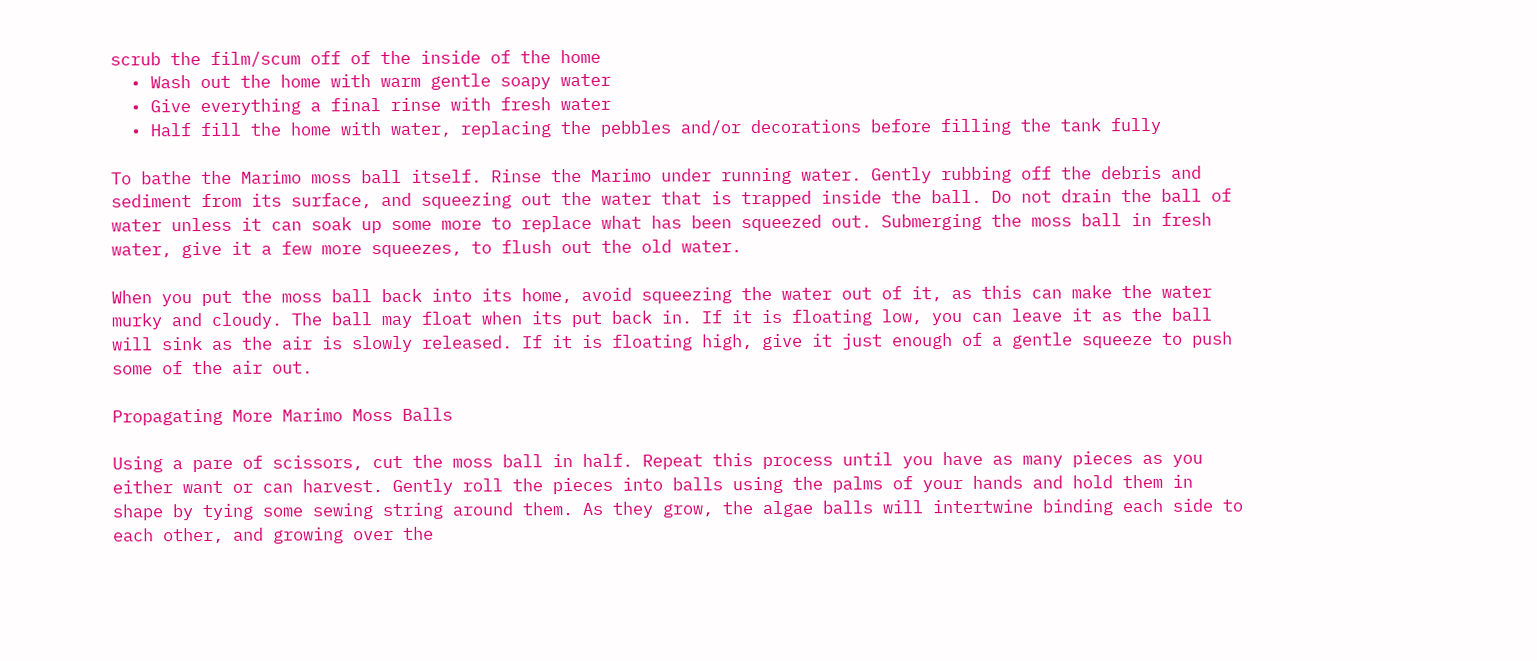scrub the film/scum off of the inside of the home
  • Wash out the home with warm gentle soapy water
  • Give everything a final rinse with fresh water
  • Half fill the home with water, replacing the pebbles and/or decorations before filling the tank fully

To bathe the Marimo moss ball itself. Rinse the Marimo under running water. Gently rubbing off the debris and sediment from its surface, and squeezing out the water that is trapped inside the ball. Do not drain the ball of water unless it can soak up some more to replace what has been squeezed out. Submerging the moss ball in fresh water, give it a few more squeezes, to flush out the old water.

When you put the moss ball back into its home, avoid squeezing the water out of it, as this can make the water murky and cloudy. The ball may float when its put back in. If it is floating low, you can leave it as the ball will sink as the air is slowly released. If it is floating high, give it just enough of a gentle squeeze to push some of the air out.

Propagating More Marimo Moss Balls

Using a pare of scissors, cut the moss ball in half. Repeat this process until you have as many pieces as you either want or can harvest. Gently roll the pieces into balls using the palms of your hands and hold them in shape by tying some sewing string around them. As they grow, the algae balls will intertwine binding each side to each other, and growing over the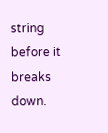string before it breaks down.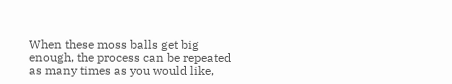When these moss balls get big enough, the process can be repeated as many times as you would like,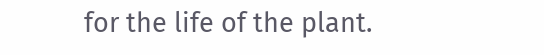for the life of the plant.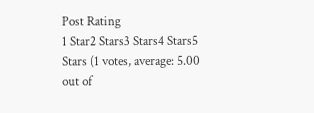Post Rating
1 Star2 Stars3 Stars4 Stars5 Stars (1 votes, average: 5.00 out of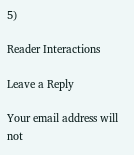5)

Reader Interactions

Leave a Reply

Your email address will not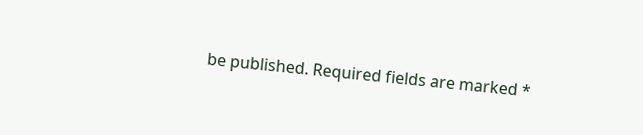be published. Required fields are marked *